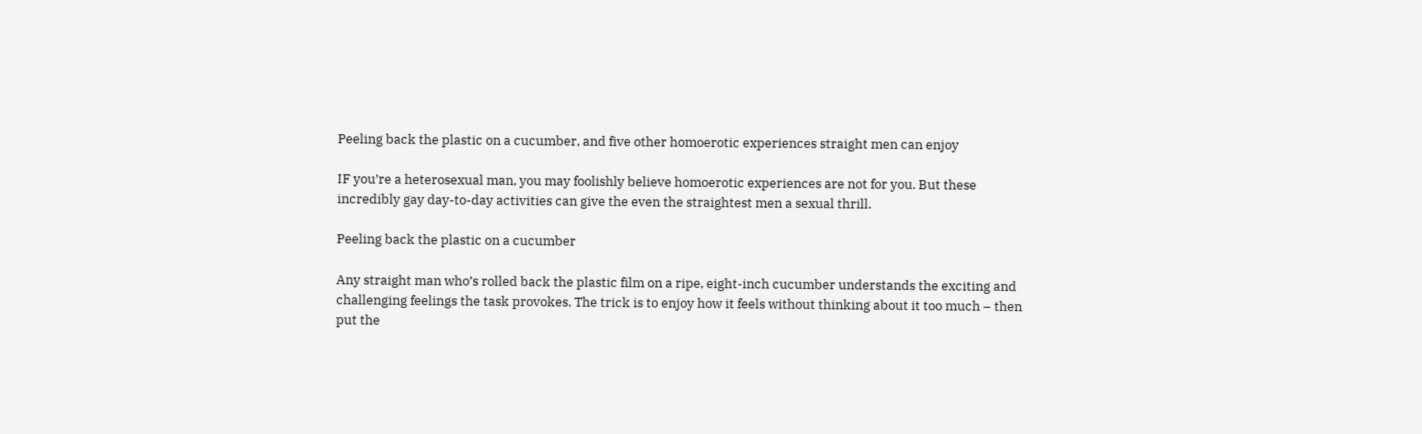Peeling back the plastic on a cucumber, and five other homoerotic experiences straight men can enjoy

IF you’re a heterosexual man, you may foolishly believe homoerotic experiences are not for you. But these incredibly gay day-to-day activities can give the even the straightest men a sexual thrill.

Peeling back the plastic on a cucumber

Any straight man who’s rolled back the plastic film on a ripe, eight-inch cucumber understands the exciting and challenging feelings the task provokes. The trick is to enjoy how it feels without thinking about it too much – then put the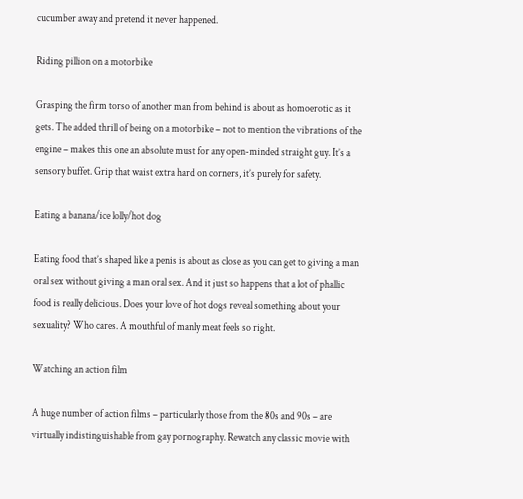cucumber away and pretend it never happened.

Riding pillion on a motorbike

Grasping the firm torso of another man from behind is about as homoerotic as it gets. The added thrill of being on a motorbike – not to mention the vibrations of the engine – makes this one an absolute must for any open-minded straight guy. It’s a sensory buffet. Grip that waist extra hard on corners, it’s purely for safety.

Eating a banana/ice lolly/hot dog

Eating food that’s shaped like a penis is about as close as you can get to giving a man oral sex without giving a man oral sex. And it just so happens that a lot of phallic food is really delicious. Does your love of hot dogs reveal something about your sexuality? Who cares. A mouthful of manly meat feels so right.

Watching an action film

A huge number of action films – particularly those from the 80s and 90s – are virtually indistinguishable from gay pornography. Rewatch any classic movie with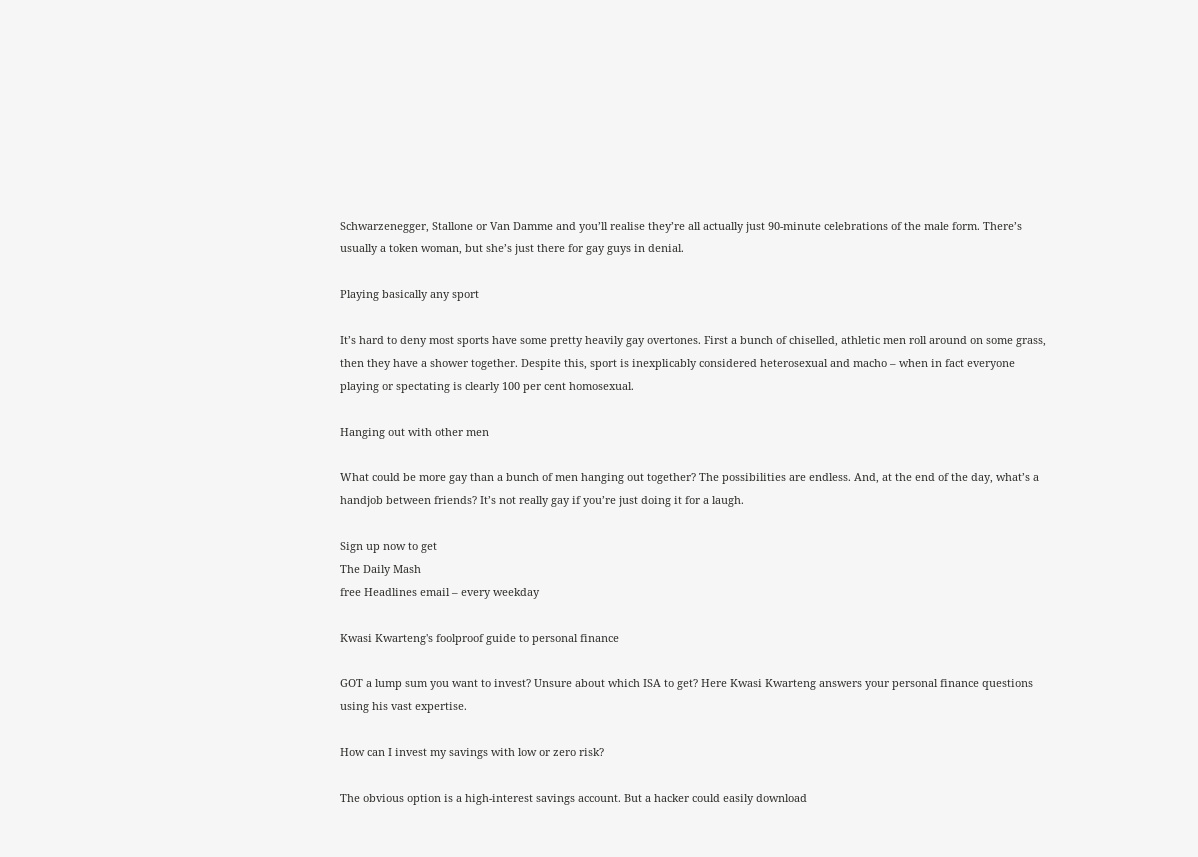Schwarzenegger, Stallone or Van Damme and you’ll realise they’re all actually just 90-minute celebrations of the male form. There’s usually a token woman, but she’s just there for gay guys in denial.

Playing basically any sport

It’s hard to deny most sports have some pretty heavily gay overtones. First a bunch of chiselled, athletic men roll around on some grass, then they have a shower together. Despite this, sport is inexplicably considered heterosexual and macho – when in fact everyone playing or spectating is clearly 100 per cent homosexual.

Hanging out with other men

What could be more gay than a bunch of men hanging out together? The possibilities are endless. And, at the end of the day, what’s a handjob between friends? It’s not really gay if you’re just doing it for a laugh.

Sign up now to get
The Daily Mash
free Headlines email – every weekday

Kwasi Kwarteng's foolproof guide to personal finance

GOT a lump sum you want to invest? Unsure about which ISA to get? Here Kwasi Kwarteng answers your personal finance questions using his vast expertise.

How can I invest my savings with low or zero risk?

The obvious option is a high-interest savings account. But a hacker could easily download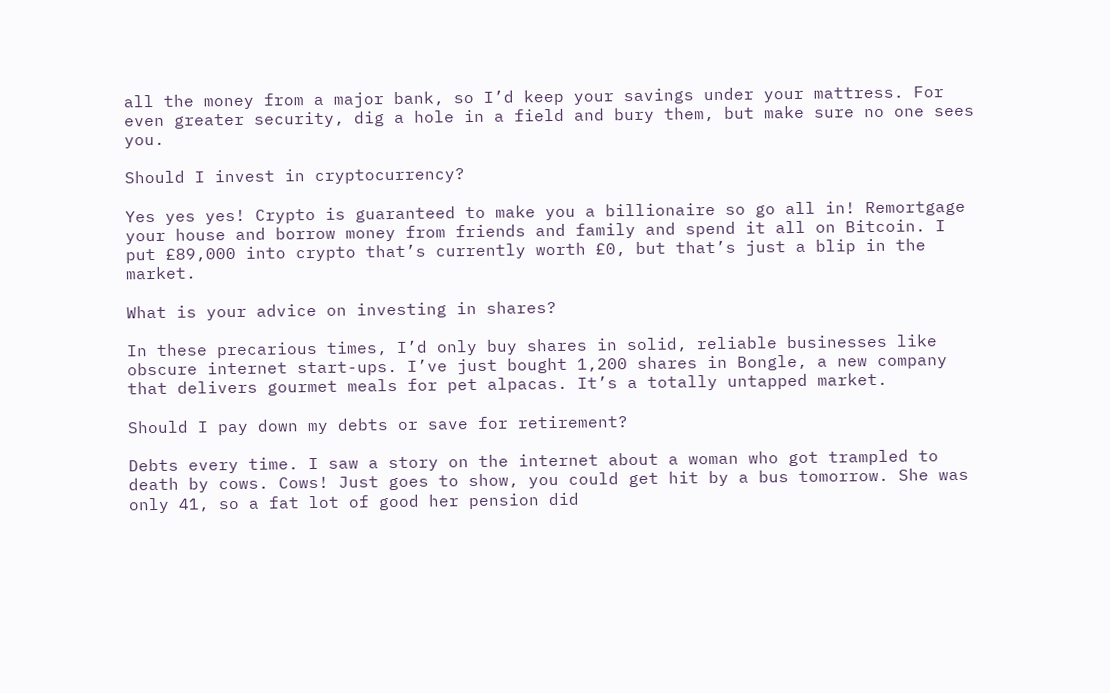all the money from a major bank, so I’d keep your savings under your mattress. For even greater security, dig a hole in a field and bury them, but make sure no one sees you.

Should I invest in cryptocurrency?

Yes yes yes! Crypto is guaranteed to make you a billionaire so go all in! Remortgage your house and borrow money from friends and family and spend it all on Bitcoin. I put £89,000 into crypto that’s currently worth £0, but that’s just a blip in the market.

What is your advice on investing in shares?

In these precarious times, I’d only buy shares in solid, reliable businesses like obscure internet start-ups. I’ve just bought 1,200 shares in Bongle, a new company that delivers gourmet meals for pet alpacas. It’s a totally untapped market.

Should I pay down my debts or save for retirement?

Debts every time. I saw a story on the internet about a woman who got trampled to death by cows. Cows! Just goes to show, you could get hit by a bus tomorrow. She was only 41, so a fat lot of good her pension did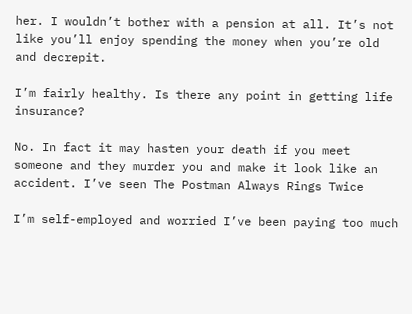her. I wouldn’t bother with a pension at all. It’s not like you’ll enjoy spending the money when you’re old and decrepit.

I’m fairly healthy. Is there any point in getting life insurance?

No. In fact it may hasten your death if you meet someone and they murder you and make it look like an accident. I’ve seen The Postman Always Rings Twice

I’m self-employed and worried I’ve been paying too much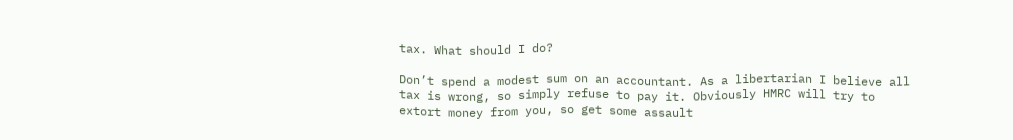tax. What should I do?

Don’t spend a modest sum on an accountant. As a libertarian I believe all tax is wrong, so simply refuse to pay it. Obviously HMRC will try to extort money from you, so get some assault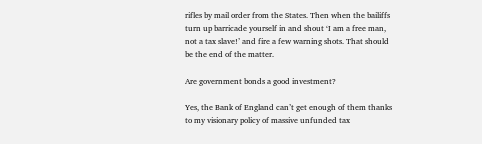rifles by mail order from the States. Then when the bailiffs turn up barricade yourself in and shout ‘I am a free man, not a tax slave!’ and fire a few warning shots. That should be the end of the matter.

Are government bonds a good investment?

Yes, the Bank of England can’t get enough of them thanks to my visionary policy of massive unfunded tax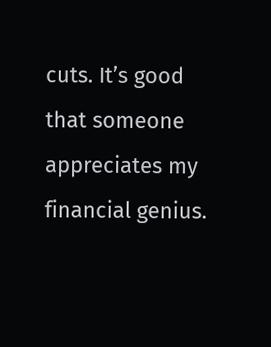cuts. It’s good that someone appreciates my financial genius.